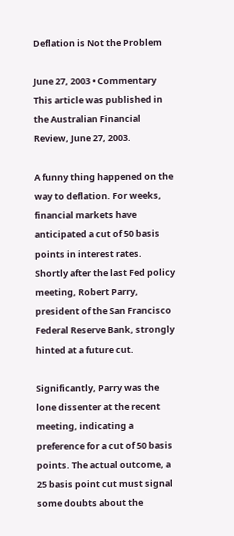Deflation is Not the Problem

June 27, 2003 • Commentary
This article was published in the Australian Financial Review, June 27, 2003.

A funny thing happened on the way to deflation. For weeks, financial markets have anticipated a cut of 50 basis points in interest rates. Shortly after the last Fed policy meeting, Robert Parry, president of the San Francisco Federal Reserve Bank, strongly hinted at a future cut.

Significantly, Parry was the lone dissenter at the recent meeting, indicating a preference for a cut of 50 basis points. The actual outcome, a 25 basis point cut must signal some doubts about the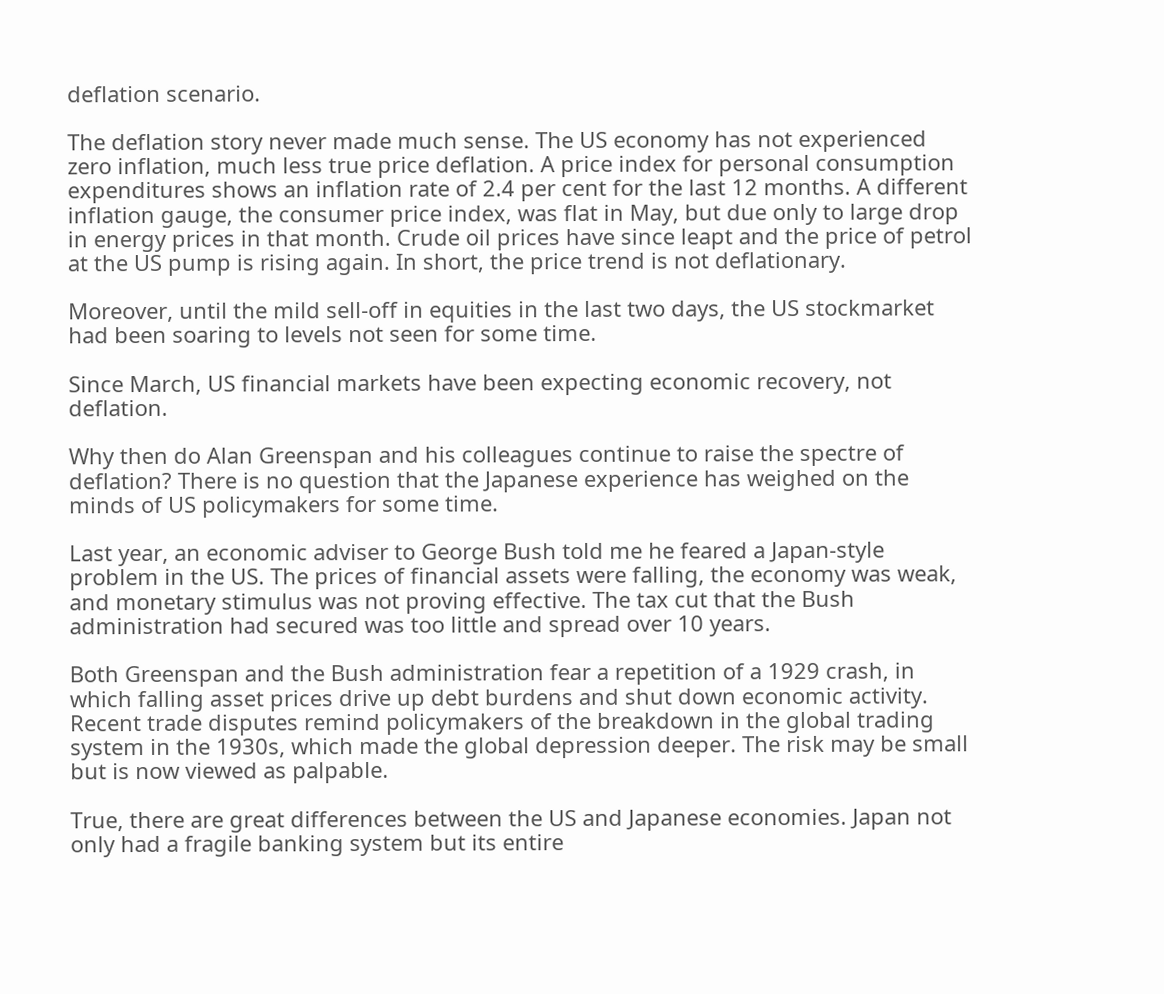deflation scenario.

The deflation story never made much sense. The US economy has not experienced zero inflation, much less true price deflation. A price index for personal consumption expenditures shows an inflation rate of 2.4 per cent for the last 12 months. A different inflation gauge, the consumer price index, was flat in May, but due only to large drop in energy prices in that month. Crude oil prices have since leapt and the price of petrol at the US pump is rising again. In short, the price trend is not deflationary.

Moreover, until the mild sell‐off in equities in the last two days, the US stockmarket had been soaring to levels not seen for some time.

Since March, US financial markets have been expecting economic recovery, not deflation.

Why then do Alan Greenspan and his colleagues continue to raise the spectre of deflation? There is no question that the Japanese experience has weighed on the minds of US policymakers for some time.

Last year, an economic adviser to George Bush told me he feared a Japan‐style problem in the US. The prices of financial assets were falling, the economy was weak, and monetary stimulus was not proving effective. The tax cut that the Bush administration had secured was too little and spread over 10 years.

Both Greenspan and the Bush administration fear a repetition of a 1929 crash, in which falling asset prices drive up debt burdens and shut down economic activity. Recent trade disputes remind policymakers of the breakdown in the global trading system in the 1930s, which made the global depression deeper. The risk may be small but is now viewed as palpable.

True, there are great differences between the US and Japanese economies. Japan not only had a fragile banking system but its entire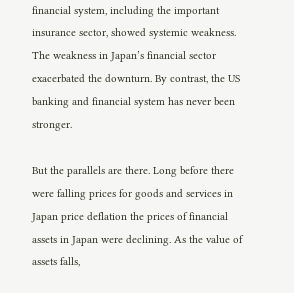financial system, including the important insurance sector, showed systemic weakness. The weakness in Japan’s financial sector exacerbated the downturn. By contrast, the US banking and financial system has never been stronger.

But the parallels are there. Long before there were falling prices for goods and services in Japan price deflation the prices of financial assets in Japan were declining. As the value of assets falls,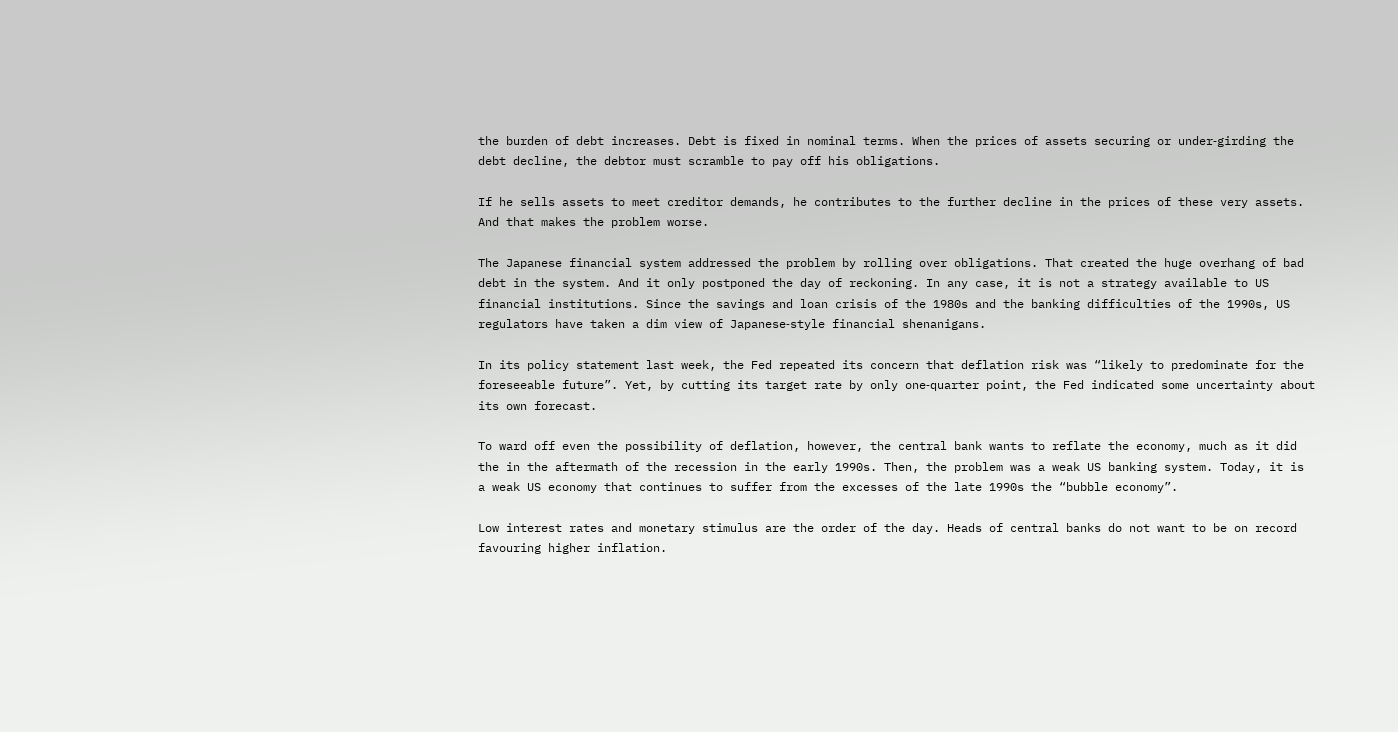the burden of debt increases. Debt is fixed in nominal terms. When the prices of assets securing or under‐girding the debt decline, the debtor must scramble to pay off his obligations.

If he sells assets to meet creditor demands, he contributes to the further decline in the prices of these very assets. And that makes the problem worse.

The Japanese financial system addressed the problem by rolling over obligations. That created the huge overhang of bad debt in the system. And it only postponed the day of reckoning. In any case, it is not a strategy available to US financial institutions. Since the savings and loan crisis of the 1980s and the banking difficulties of the 1990s, US regulators have taken a dim view of Japanese‐style financial shenanigans.

In its policy statement last week, the Fed repeated its concern that deflation risk was “likely to predominate for the foreseeable future”. Yet, by cutting its target rate by only one‐quarter point, the Fed indicated some uncertainty about its own forecast.

To ward off even the possibility of deflation, however, the central bank wants to reflate the economy, much as it did the in the aftermath of the recession in the early 1990s. Then, the problem was a weak US banking system. Today, it is a weak US economy that continues to suffer from the excesses of the late 1990s the “bubble economy”.

Low interest rates and monetary stimulus are the order of the day. Heads of central banks do not want to be on record favouring higher inflation.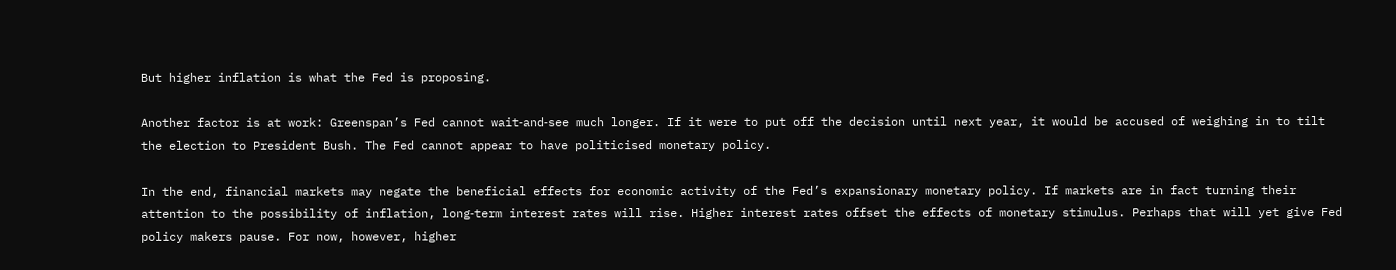But higher inflation is what the Fed is proposing.

Another factor is at work: Greenspan’s Fed cannot wait‐and‐see much longer. If it were to put off the decision until next year, it would be accused of weighing in to tilt the election to President Bush. The Fed cannot appear to have politicised monetary policy.

In the end, financial markets may negate the beneficial effects for economic activity of the Fed’s expansionary monetary policy. If markets are in fact turning their attention to the possibility of inflation, long‐term interest rates will rise. Higher interest rates offset the effects of monetary stimulus. Perhaps that will yet give Fed policy makers pause. For now, however, higher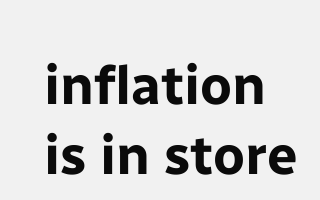inflation is in store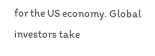for the US economy. Global investors take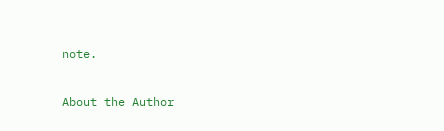note.

About the Author